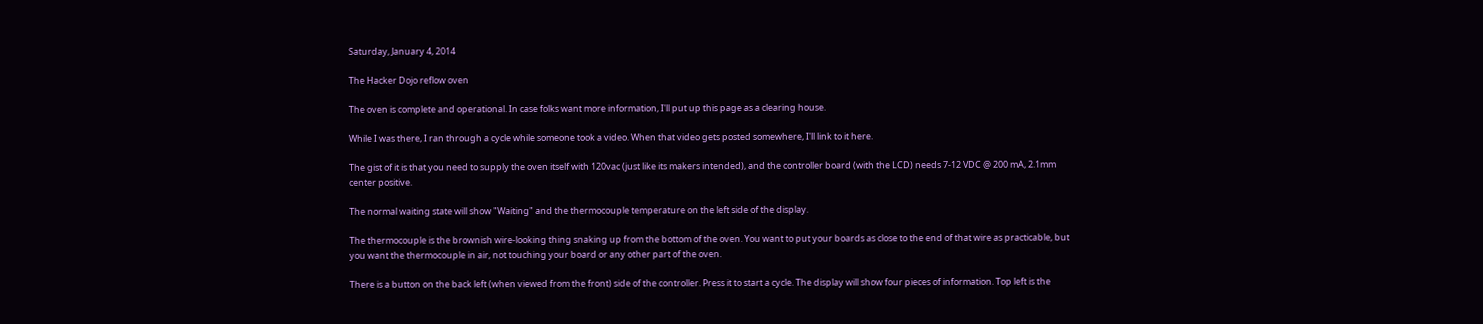Saturday, January 4, 2014

The Hacker Dojo reflow oven

The oven is complete and operational. In case folks want more information, I'll put up this page as a clearing house.

While I was there, I ran through a cycle while someone took a video. When that video gets posted somewhere, I'll link to it here.

The gist of it is that you need to supply the oven itself with 120vac (just like its makers intended), and the controller board (with the LCD) needs 7-12 VDC @ 200 mA, 2.1mm center positive.

The normal waiting state will show "Waiting" and the thermocouple temperature on the left side of the display.

The thermocouple is the brownish wire-looking thing snaking up from the bottom of the oven. You want to put your boards as close to the end of that wire as practicable, but you want the thermocouple in air, not touching your board or any other part of the oven.

There is a button on the back left (when viewed from the front) side of the controller. Press it to start a cycle. The display will show four pieces of information. Top left is the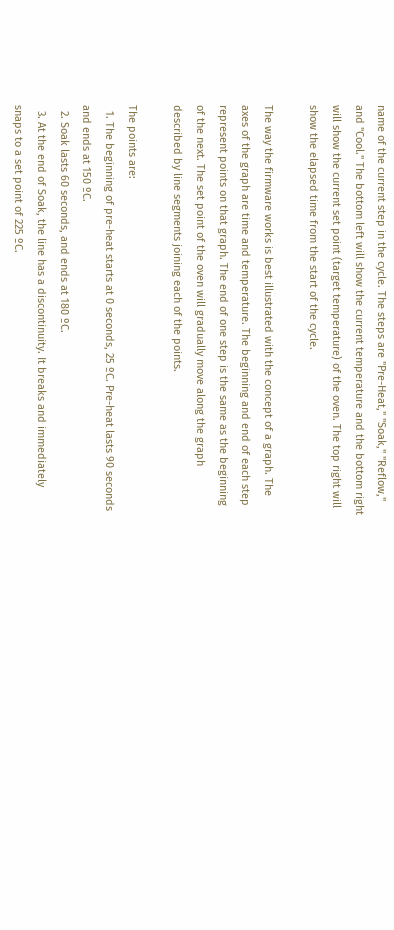name of the current step in the cycle. The steps are "Pre-Heat," "Soak," "Reflow," and "Cool." The bottom left will show the current temperature and the bottom right will show the current set point (target temperature) of the oven. The top right will show the elapsed time from the start of the cycle.

The way the firmware works is best illustrated with the concept of a graph. The axes of the graph are time and temperature. The beginning and end of each step represent points on that graph. The end of one step is the same as the beginning of the next. The set point of the oven will gradually move along the graph described by line segments joining each of the points.

The points are:
  1. The beginning of pre-heat starts at 0 seconds, 25 ºC. Pre-heat lasts 90 seconds and ends at 150 ºC.
  2. Soak lasts 60 seconds, and ends at 180 ºC.
  3. At the end of Soak, the line has a discontinuity. It breaks and immediately snaps to a set point of 225 ºC.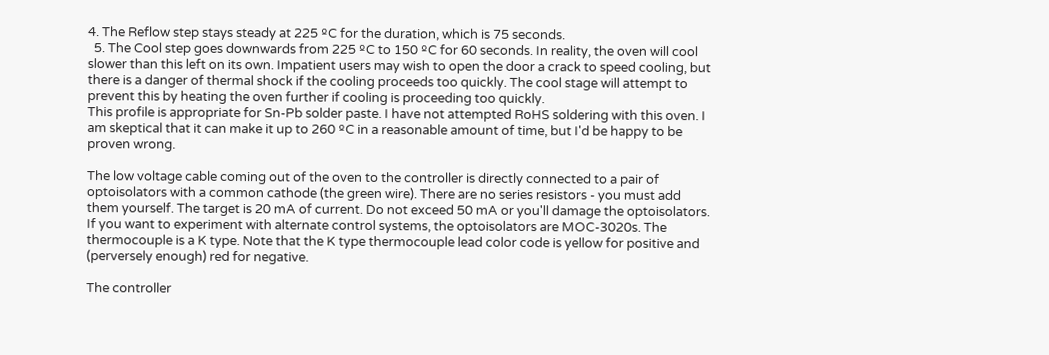4. The Reflow step stays steady at 225 ºC for the duration, which is 75 seconds.
  5. The Cool step goes downwards from 225 ºC to 150 ºC for 60 seconds. In reality, the oven will cool slower than this left on its own. Impatient users may wish to open the door a crack to speed cooling, but there is a danger of thermal shock if the cooling proceeds too quickly. The cool stage will attempt to prevent this by heating the oven further if cooling is proceeding too quickly.
This profile is appropriate for Sn-Pb solder paste. I have not attempted RoHS soldering with this oven. I am skeptical that it can make it up to 260 ºC in a reasonable amount of time, but I'd be happy to be proven wrong.

The low voltage cable coming out of the oven to the controller is directly connected to a pair of optoisolators with a common cathode (the green wire). There are no series resistors - you must add them yourself. The target is 20 mA of current. Do not exceed 50 mA or you'll damage the optoisolators. If you want to experiment with alternate control systems, the optoisolators are MOC-3020s. The thermocouple is a K type. Note that the K type thermocouple lead color code is yellow for positive and (perversely enough) red for negative.

The controller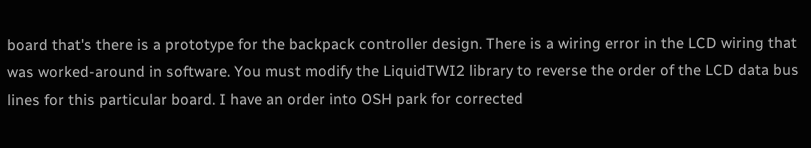board that's there is a prototype for the backpack controller design. There is a wiring error in the LCD wiring that was worked-around in software. You must modify the LiquidTWI2 library to reverse the order of the LCD data bus lines for this particular board. I have an order into OSH park for corrected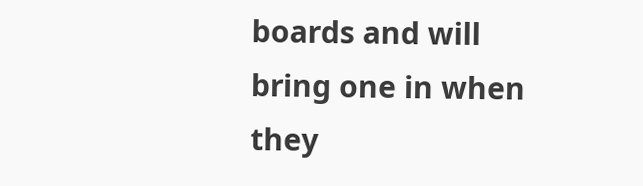boards and will bring one in when they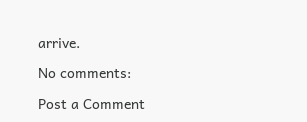arrive.

No comments:

Post a Comment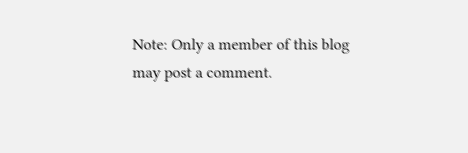Note: Only a member of this blog may post a comment.